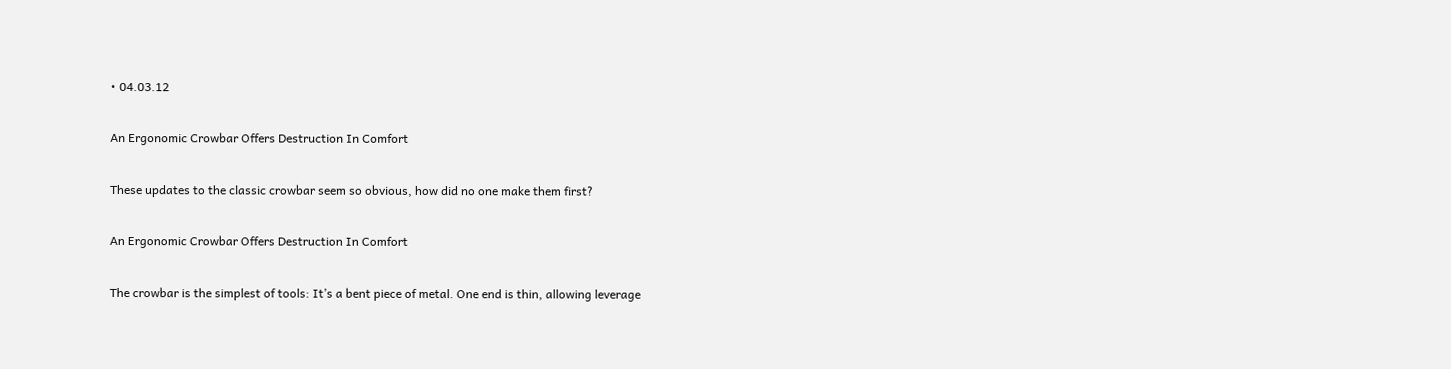• 04.03.12

An Ergonomic Crowbar Offers Destruction In Comfort

These updates to the classic crowbar seem so obvious, how did no one make them first?

An Ergonomic Crowbar Offers Destruction In Comfort

The crowbar is the simplest of tools: It’s a bent piece of metal. One end is thin, allowing leverage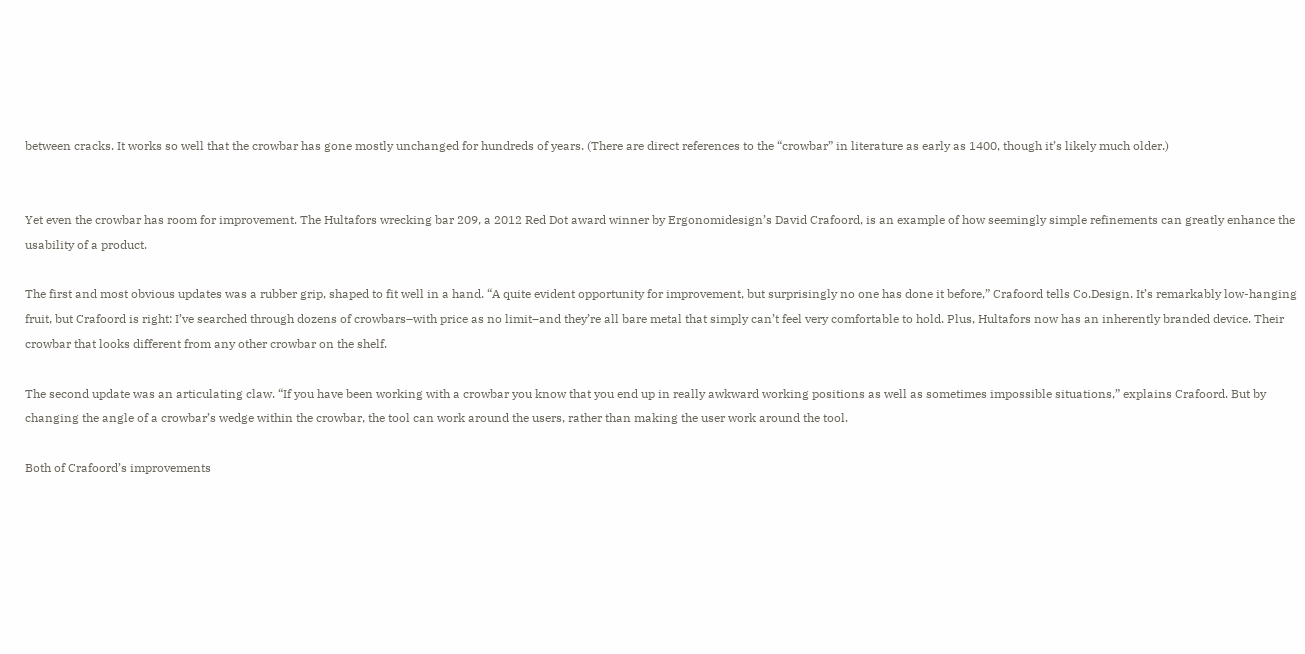between cracks. It works so well that the crowbar has gone mostly unchanged for hundreds of years. (There are direct references to the “crowbar” in literature as early as 1400, though it’s likely much older.)


Yet even the crowbar has room for improvement. The Hultafors wrecking bar 209, a 2012 Red Dot award winner by Ergonomidesign’s David Crafoord, is an example of how seemingly simple refinements can greatly enhance the usability of a product.

The first and most obvious updates was a rubber grip, shaped to fit well in a hand. “A quite evident opportunity for improvement, but surprisingly no one has done it before,” Crafoord tells Co.Design. It’s remarkably low-hanging fruit, but Crafoord is right: I’ve searched through dozens of crowbars–with price as no limit–and they’re all bare metal that simply can’t feel very comfortable to hold. Plus, Hultafors now has an inherently branded device. Their crowbar that looks different from any other crowbar on the shelf.

The second update was an articulating claw. “If you have been working with a crowbar you know that you end up in really awkward working positions as well as sometimes impossible situations,” explains Crafoord. But by changing the angle of a crowbar’s wedge within the crowbar, the tool can work around the users, rather than making the user work around the tool.

Both of Crafoord’s improvements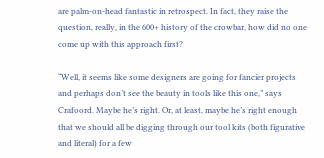are palm-on-head fantastic in retrospect. In fact, they raise the question, really, in the 600+ history of the crowbar, how did no one come up with this approach first?

“Well, it seems like some designers are going for fancier projects and perhaps don’t see the beauty in tools like this one,” says Crafoord. Maybe he’s right. Or, at least, maybe he’s right enough that we should all be digging through our tool kits (both figurative and literal) for a few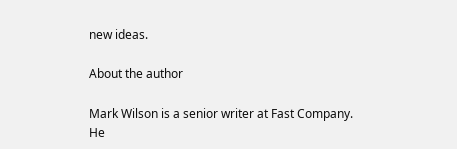new ideas.

About the author

Mark Wilson is a senior writer at Fast Company. He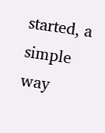started, a simple way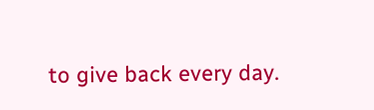to give back every day.